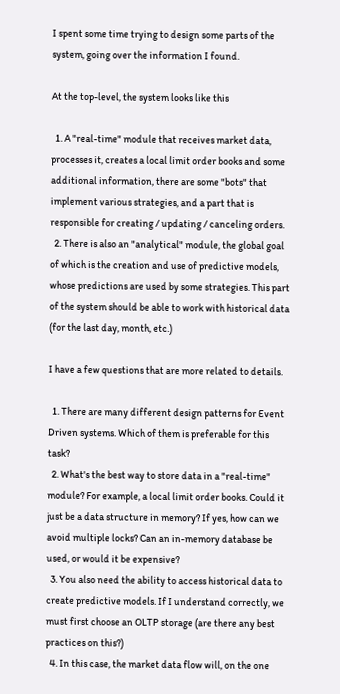I spent some time trying to design some parts of the system, going over the information I found.

At the top-level, the system looks like this

  1. A "real-time" module that receives market data, processes it, creates a local limit order books and some additional information, there are some "bots" that implement various strategies, and a part that is responsible for creating / updating / canceling orders.
  2. There is also an "analytical" module, the global goal of which is the creation and use of predictive models, whose predictions are used by some strategies. This part of the system should be able to work with historical data (for the last day, month, etc.)

I have a few questions that are more related to details.

  1. There are many different design patterns for Event Driven systems. Which of them is preferable for this task?
  2. What's the best way to store data in a "real-time" module? For example, a local limit order books. Could it just be a data structure in memory? If yes, how can we avoid multiple locks? Can an in-memory database be used, or would it be expensive?
  3. You also need the ability to access historical data to create predictive models. If I understand correctly, we must first choose an OLTP storage (are there any best practices on this?)
  4. In this case, the market data flow will, on the one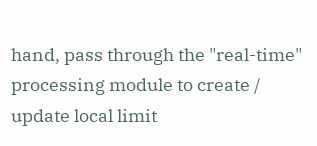hand, pass through the "real-time" processing module to create / update local limit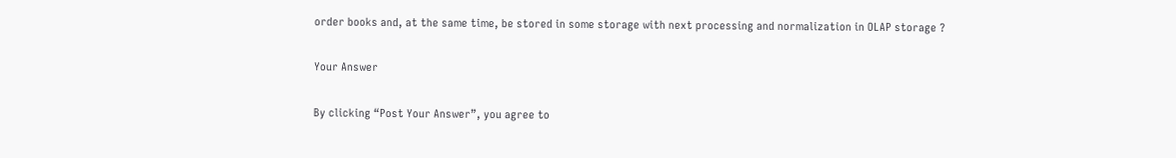order books and, at the same time, be stored in some storage with next processing and normalization in OLAP storage ?

Your Answer

By clicking “Post Your Answer”, you agree to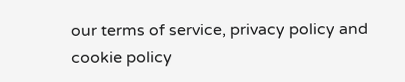our terms of service, privacy policy and cookie policy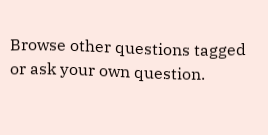Browse other questions tagged or ask your own question.